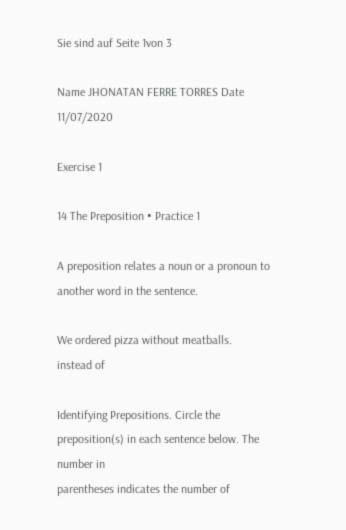Sie sind auf Seite 1von 3

Name JHONATAN FERRE TORRES Date 11/07/2020

Exercise 1

14 The Preposition • Practice 1

A preposition relates a noun or a pronoun to another word in the sentence.

We ordered pizza without meatballs.
instead of

Identifying Prepositions. Circle the preposition(s) in each sentence below. The number in
parentheses indicates the number of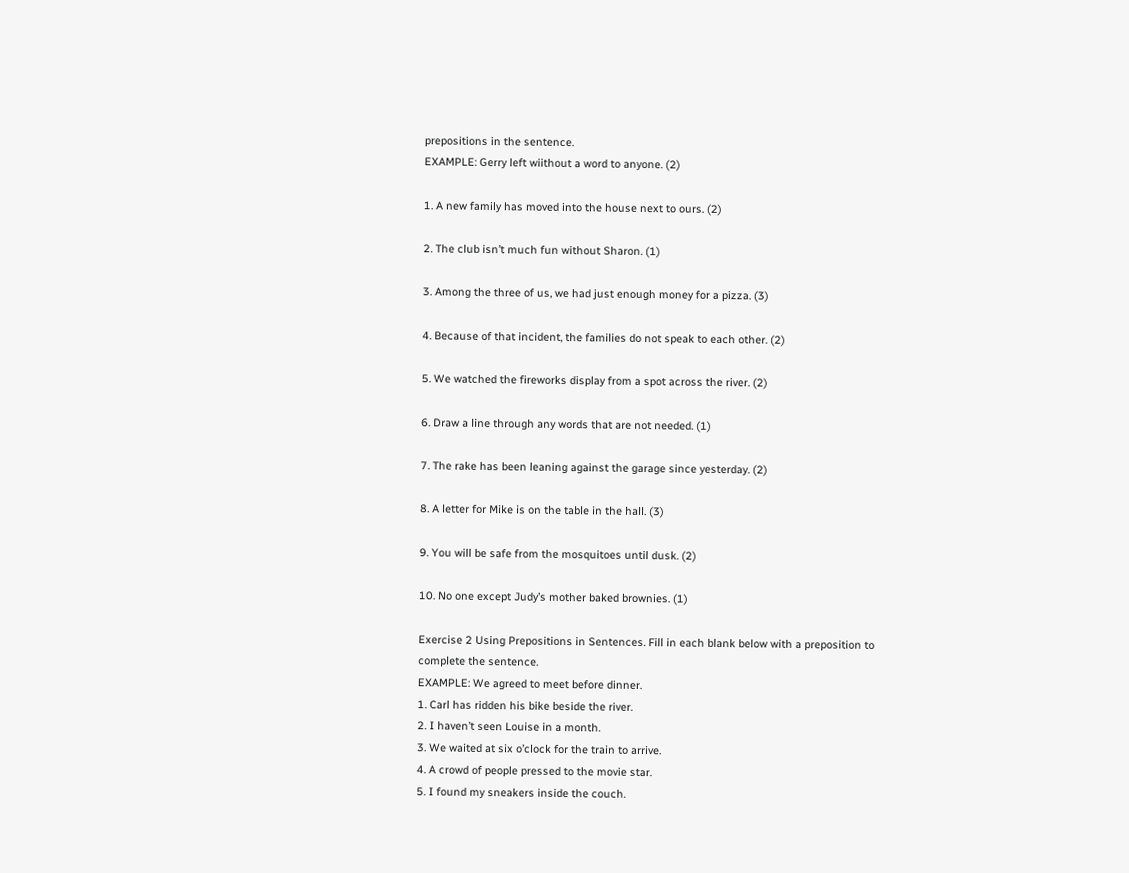prepositions in the sentence.
EXAMPLE: Gerry left wiithout a word to anyone. (2)

1. A new family has moved into the house next to ours. (2)

2. The club isn’t much fun without Sharon. (1)

3. Among the three of us, we had just enough money for a pizza. (3)

4. Because of that incident, the families do not speak to each other. (2)

5. We watched the fireworks display from a spot across the river. (2)

6. Draw a line through any words that are not needed. (1)

7. The rake has been leaning against the garage since yesterday. (2)

8. A letter for Mike is on the table in the hall. (3)

9. You will be safe from the mosquitoes until dusk. (2)

10. No one except Judy’s mother baked brownies. (1)

Exercise 2 Using Prepositions in Sentences. Fill in each blank below with a preposition to
complete the sentence.
EXAMPLE: We agreed to meet before dinner.
1. Carl has ridden his bike beside the river.
2. I haven’t seen Louise in a month.
3. We waited at six o’clock for the train to arrive.
4. A crowd of people pressed to the movie star.
5. I found my sneakers inside the couch.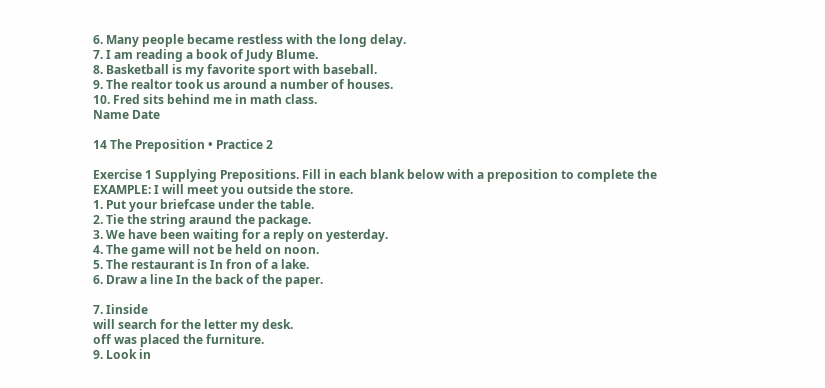6. Many people became restless with the long delay.
7. I am reading a book of Judy Blume.
8. Basketball is my favorite sport with baseball.
9. The realtor took us around a number of houses.
10. Fred sits behind me in math class.
Name Date

14 The Preposition • Practice 2

Exercise 1 Supplying Prepositions. Fill in each blank below with a preposition to complete the
EXAMPLE: I will meet you outside the store.
1. Put your briefcase under the table.
2. Tie the string araund the package.
3. We have been waiting for a reply on yesterday.
4. The game will not be held on noon.
5. The restaurant is In fron of a lake.
6. Draw a line In the back of the paper.

7. Iinside
will search for the letter my desk.
off was placed the furniture.
9. Look in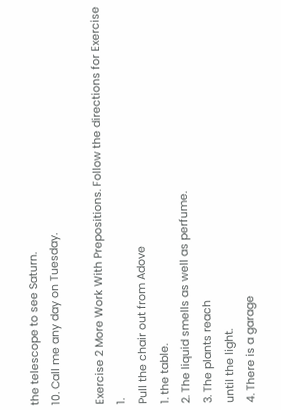the telescope to see Saturn.
10. Call me any day on Tuesday.

Exercise 2 More Work With Prepositions. Follow the directions for Exercise 1.
Pull the chair out from Adove
1. the table.
2. The liquid smells as well as perfume.
3. The plants reach
until the light.
4. There is a garage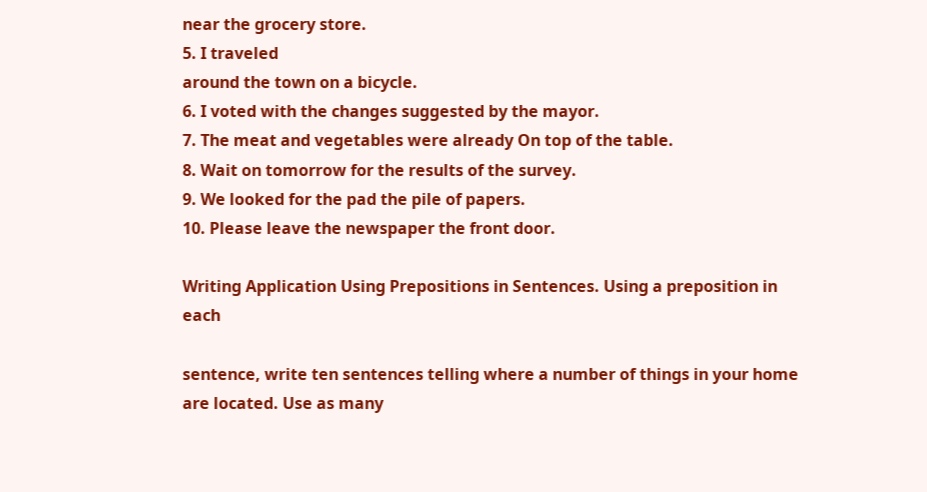near the grocery store.
5. I traveled
around the town on a bicycle.
6. I voted with the changes suggested by the mayor.
7. The meat and vegetables were already On top of the table.
8. Wait on tomorrow for the results of the survey.
9. We looked for the pad the pile of papers.
10. Please leave the newspaper the front door.

Writing Application Using Prepositions in Sentences. Using a preposition in each

sentence, write ten sentences telling where a number of things in your home are located. Use as many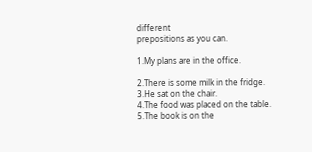different
prepositions as you can.

1.My plans are in the office.

2.There is some milk in the fridge.
3.He sat on the chair.
4.The food was placed on the table.
5.The book is on the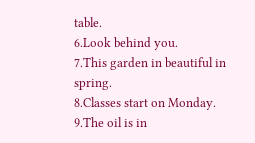table.
6.Look behind you.
7.This garden in beautiful in spring.
8.Classes start on Monday.
9.The oil is in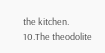the kitchen.
10.The theodolite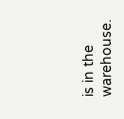is in the warehouse.